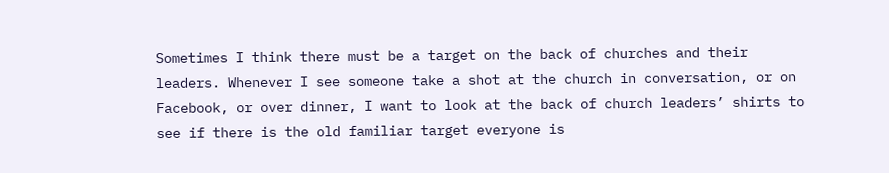Sometimes I think there must be a target on the back of churches and their leaders. Whenever I see someone take a shot at the church in conversation, or on Facebook, or over dinner, I want to look at the back of church leaders’ shirts to see if there is the old familiar target everyone is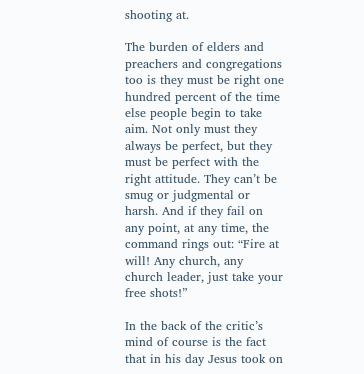shooting at.

The burden of elders and preachers and congregations too is they must be right one hundred percent of the time else people begin to take aim. Not only must they always be perfect, but they must be perfect with the right attitude. They can’t be smug or judgmental or harsh. And if they fail on any point, at any time, the command rings out: “Fire at will! Any church, any church leader, just take your free shots!”

In the back of the critic’s mind of course is the fact that in his day Jesus took on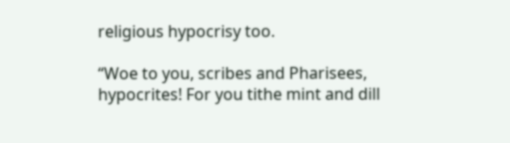religious hypocrisy too.

“Woe to you, scribes and Pharisees, hypocrites! For you tithe mint and dill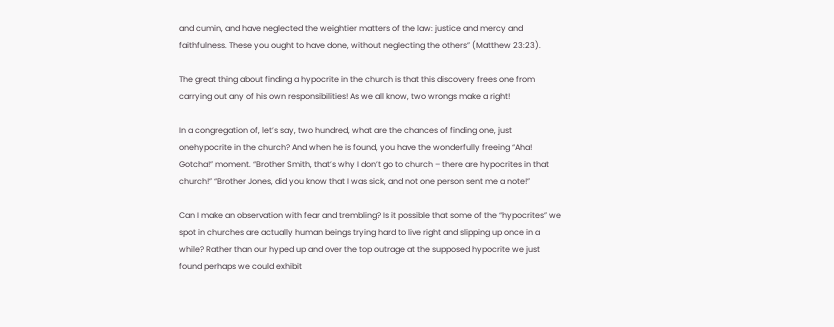and cumin, and have neglected the weightier matters of the law: justice and mercy and faithfulness. These you ought to have done, without neglecting the others” (Matthew 23:23).

The great thing about finding a hypocrite in the church is that this discovery frees one from carrying out any of his own responsibilities! As we all know, two wrongs make a right!

In a congregation of, let’s say, two hundred, what are the chances of finding one, just onehypocrite in the church? And when he is found, you have the wonderfully freeing “Aha! Gotcha!” moment. “Brother Smith, that’s why I don’t go to church – there are hypocrites in that church!” “Brother Jones, did you know that I was sick, and not one person sent me a note!”

Can I make an observation with fear and trembling? Is it possible that some of the “hypocrites” we spot in churches are actually human beings trying hard to live right and slipping up once in a while? Rather than our hyped up and over the top outrage at the supposed hypocrite we just found perhaps we could exhibit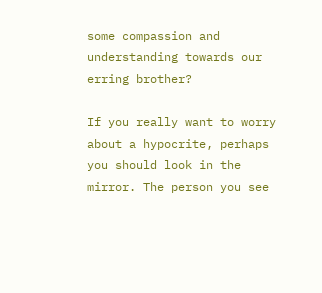some compassion and understanding towards our erring brother?

If you really want to worry about a hypocrite, perhaps you should look in the mirror. The person you see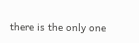there is the only one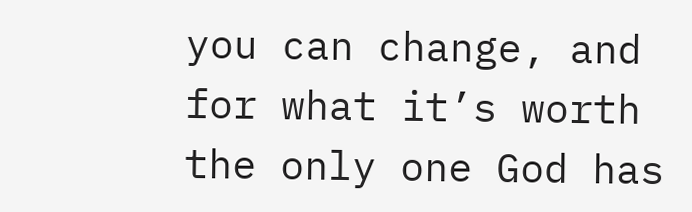you can change, and for what it’s worth the only one God has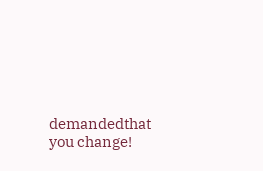demandedthat you change!